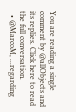You are reading a single comment by @allObjects and its replies. Click here to read the full conversation.
  • @MarcoM, ...regarding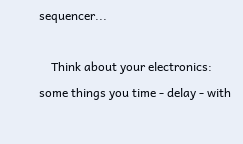sequencer...

    Think about your electronics: some things you time - delay - with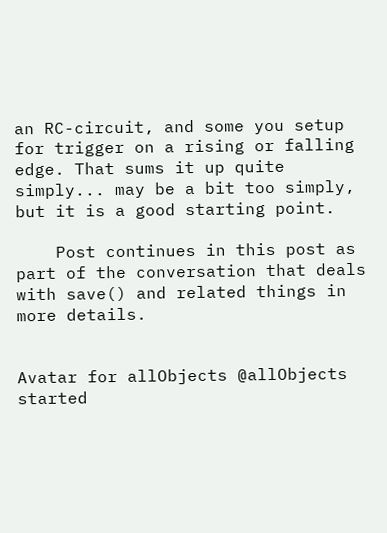an RC-circuit, and some you setup for trigger on a rising or falling edge. That sums it up quite simply... may be a bit too simply, but it is a good starting point.

    Post continues in this post as part of the conversation that deals with save() and related things in more details.


Avatar for allObjects @allObjects started